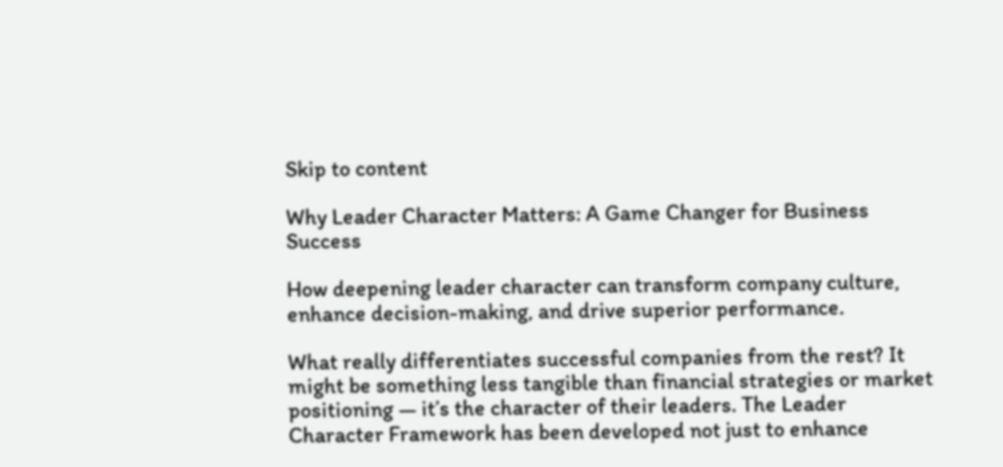Skip to content

Why Leader Character Matters: A Game Changer for Business Success

How deepening leader character can transform company culture, enhance decision-making, and drive superior performance.

What really differentiates successful companies from the rest? It might be something less tangible than financial strategies or market positioning — it’s the character of their leaders. The Leader Character Framework has been developed not just to enhance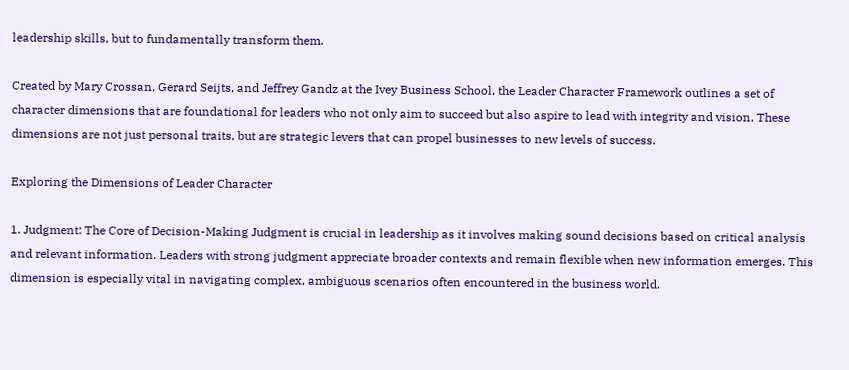leadership skills, but to fundamentally transform them.

Created by Mary Crossan, Gerard Seijts, and Jeffrey Gandz at the Ivey Business School, the Leader Character Framework outlines a set of character dimensions that are foundational for leaders who not only aim to succeed but also aspire to lead with integrity and vision. These dimensions are not just personal traits, but are strategic levers that can propel businesses to new levels of success.

Exploring the Dimensions of Leader Character

1. Judgment: The Core of Decision-Making Judgment is crucial in leadership as it involves making sound decisions based on critical analysis and relevant information. Leaders with strong judgment appreciate broader contexts and remain flexible when new information emerges. This dimension is especially vital in navigating complex, ambiguous scenarios often encountered in the business world.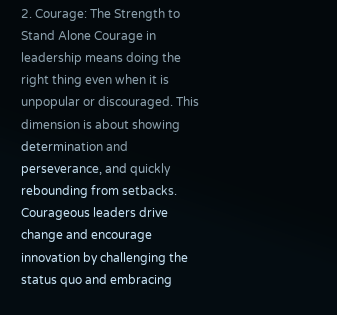2. Courage: The Strength to Stand Alone Courage in leadership means doing the right thing even when it is unpopular or discouraged. This dimension is about showing determination and perseverance, and quickly rebounding from setbacks. Courageous leaders drive change and encourage innovation by challenging the status quo and embracing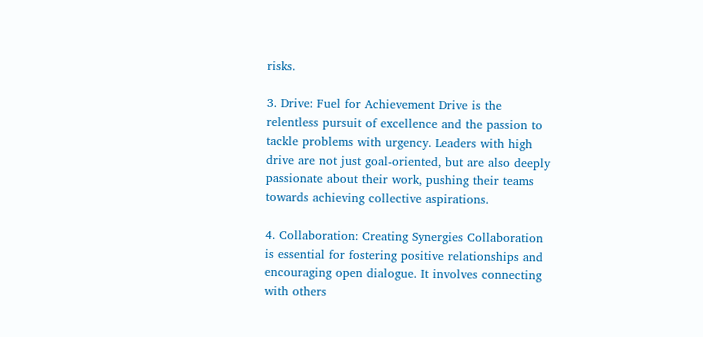risks.

3. Drive: Fuel for Achievement Drive is the relentless pursuit of excellence and the passion to tackle problems with urgency. Leaders with high drive are not just goal-oriented, but are also deeply passionate about their work, pushing their teams towards achieving collective aspirations.

4. Collaboration: Creating Synergies Collaboration is essential for fostering positive relationships and encouraging open dialogue. It involves connecting with others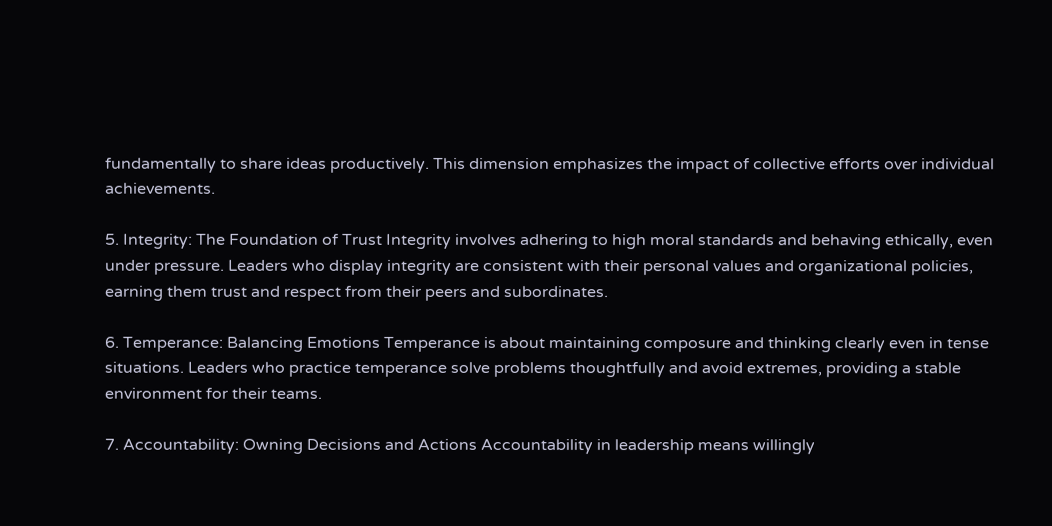fundamentally to share ideas productively. This dimension emphasizes the impact of collective efforts over individual achievements.

5. Integrity: The Foundation of Trust Integrity involves adhering to high moral standards and behaving ethically, even under pressure. Leaders who display integrity are consistent with their personal values and organizational policies, earning them trust and respect from their peers and subordinates.

6. Temperance: Balancing Emotions Temperance is about maintaining composure and thinking clearly even in tense situations. Leaders who practice temperance solve problems thoughtfully and avoid extremes, providing a stable environment for their teams.

7. Accountability: Owning Decisions and Actions Accountability in leadership means willingly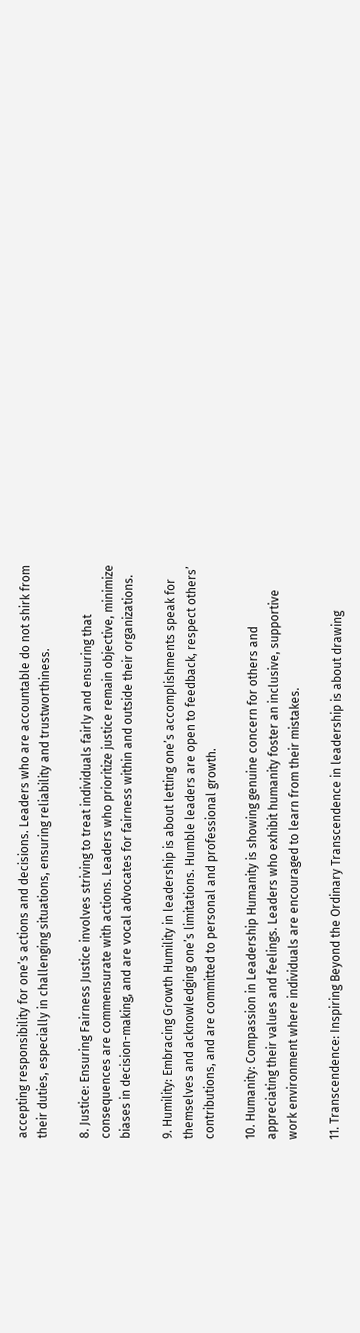accepting responsibility for one’s actions and decisions. Leaders who are accountable do not shirk from their duties, especially in challenging situations, ensuring reliability and trustworthiness.

8. Justice: Ensuring Fairness Justice involves striving to treat individuals fairly and ensuring that consequences are commensurate with actions. Leaders who prioritize justice remain objective, minimize biases in decision-making, and are vocal advocates for fairness within and outside their organizations.

9. Humility: Embracing Growth Humility in leadership is about letting one’s accomplishments speak for themselves and acknowledging one’s limitations. Humble leaders are open to feedback, respect others’ contributions, and are committed to personal and professional growth.

10. Humanity: Compassion in Leadership Humanity is showing genuine concern for others and appreciating their values and feelings. Leaders who exhibit humanity foster an inclusive, supportive work environment where individuals are encouraged to learn from their mistakes.

11. Transcendence: Inspiring Beyond the Ordinary Transcendence in leadership is about drawing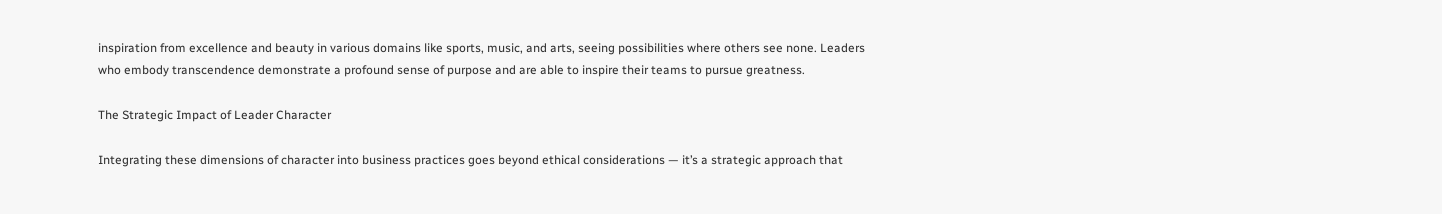inspiration from excellence and beauty in various domains like sports, music, and arts, seeing possibilities where others see none. Leaders who embody transcendence demonstrate a profound sense of purpose and are able to inspire their teams to pursue greatness.

The Strategic Impact of Leader Character

Integrating these dimensions of character into business practices goes beyond ethical considerations — it’s a strategic approach that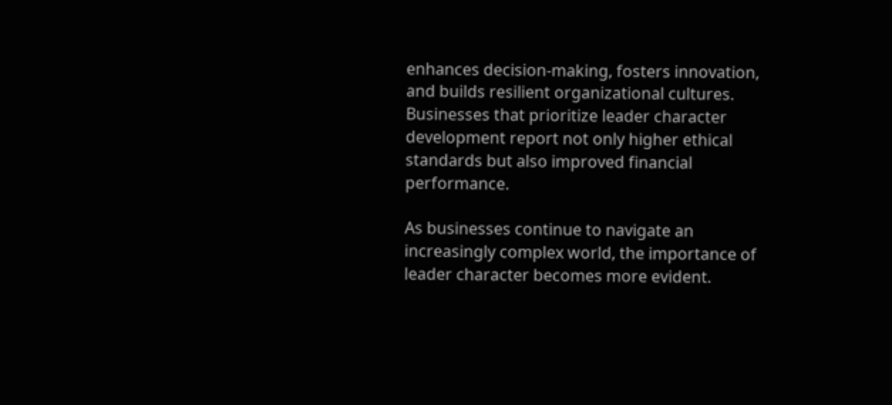enhances decision-making, fosters innovation, and builds resilient organizational cultures. Businesses that prioritize leader character development report not only higher ethical standards but also improved financial performance.

As businesses continue to navigate an increasingly complex world, the importance of leader character becomes more evident.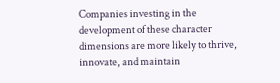Companies investing in the development of these character dimensions are more likely to thrive, innovate, and maintain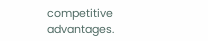competitive advantages.